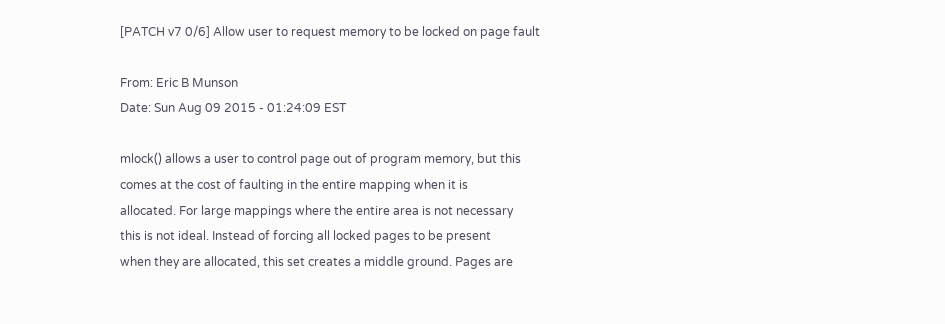[PATCH v7 0/6] Allow user to request memory to be locked on page fault

From: Eric B Munson
Date: Sun Aug 09 2015 - 01:24:09 EST

mlock() allows a user to control page out of program memory, but this
comes at the cost of faulting in the entire mapping when it is
allocated. For large mappings where the entire area is not necessary
this is not ideal. Instead of forcing all locked pages to be present
when they are allocated, this set creates a middle ground. Pages are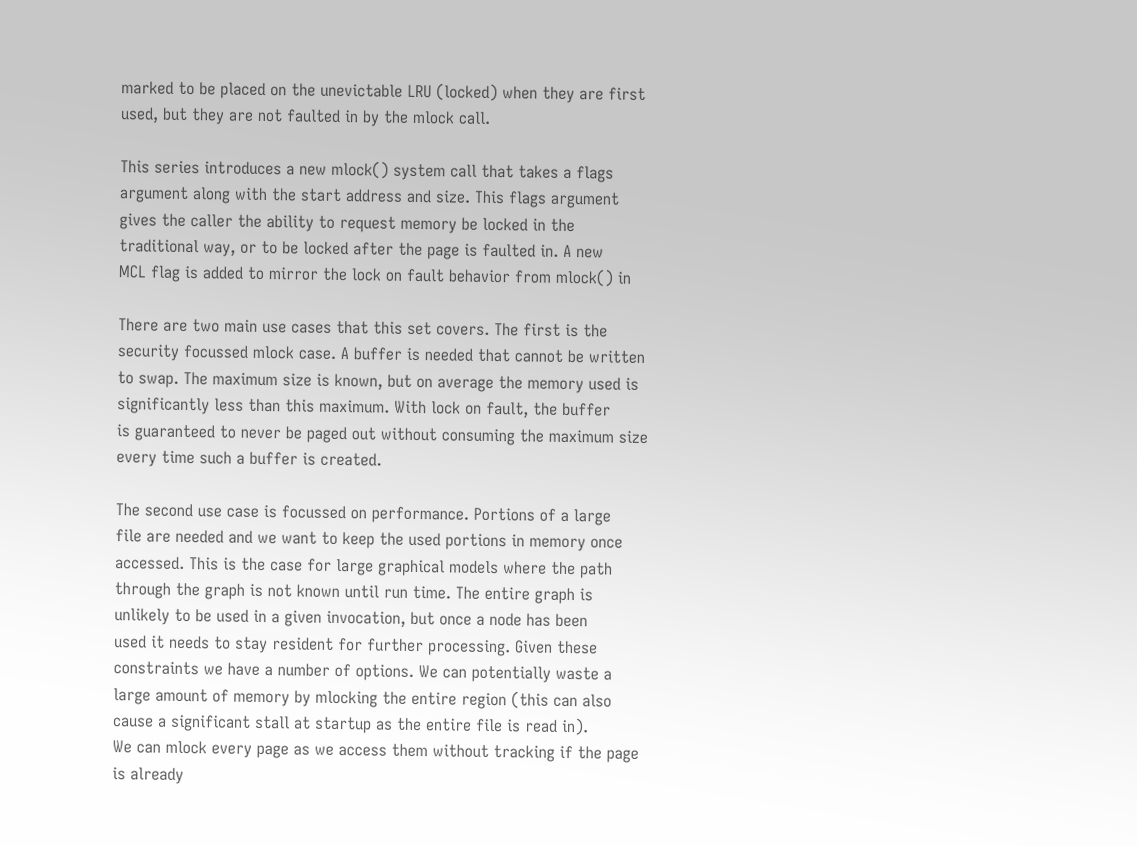marked to be placed on the unevictable LRU (locked) when they are first
used, but they are not faulted in by the mlock call.

This series introduces a new mlock() system call that takes a flags
argument along with the start address and size. This flags argument
gives the caller the ability to request memory be locked in the
traditional way, or to be locked after the page is faulted in. A new
MCL flag is added to mirror the lock on fault behavior from mlock() in

There are two main use cases that this set covers. The first is the
security focussed mlock case. A buffer is needed that cannot be written
to swap. The maximum size is known, but on average the memory used is
significantly less than this maximum. With lock on fault, the buffer
is guaranteed to never be paged out without consuming the maximum size
every time such a buffer is created.

The second use case is focussed on performance. Portions of a large
file are needed and we want to keep the used portions in memory once
accessed. This is the case for large graphical models where the path
through the graph is not known until run time. The entire graph is
unlikely to be used in a given invocation, but once a node has been
used it needs to stay resident for further processing. Given these
constraints we have a number of options. We can potentially waste a
large amount of memory by mlocking the entire region (this can also
cause a significant stall at startup as the entire file is read in).
We can mlock every page as we access them without tracking if the page
is already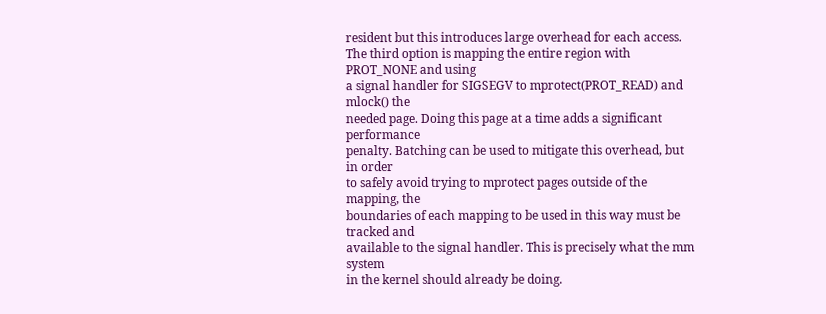resident but this introduces large overhead for each access.
The third option is mapping the entire region with PROT_NONE and using
a signal handler for SIGSEGV to mprotect(PROT_READ) and mlock() the
needed page. Doing this page at a time adds a significant performance
penalty. Batching can be used to mitigate this overhead, but in order
to safely avoid trying to mprotect pages outside of the mapping, the
boundaries of each mapping to be used in this way must be tracked and
available to the signal handler. This is precisely what the mm system
in the kernel should already be doing.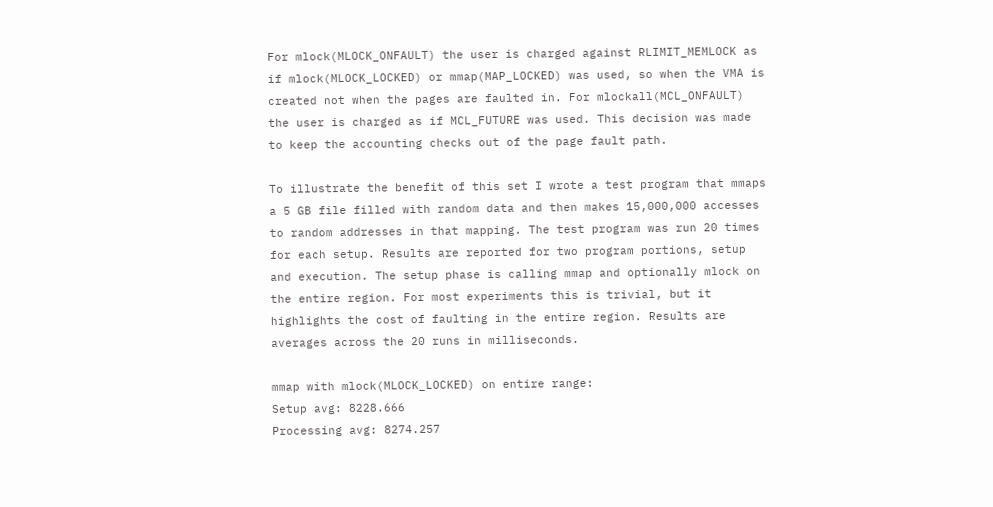For mlock(MLOCK_ONFAULT) the user is charged against RLIMIT_MEMLOCK as
if mlock(MLOCK_LOCKED) or mmap(MAP_LOCKED) was used, so when the VMA is
created not when the pages are faulted in. For mlockall(MCL_ONFAULT)
the user is charged as if MCL_FUTURE was used. This decision was made
to keep the accounting checks out of the page fault path.

To illustrate the benefit of this set I wrote a test program that mmaps
a 5 GB file filled with random data and then makes 15,000,000 accesses
to random addresses in that mapping. The test program was run 20 times
for each setup. Results are reported for two program portions, setup
and execution. The setup phase is calling mmap and optionally mlock on
the entire region. For most experiments this is trivial, but it
highlights the cost of faulting in the entire region. Results are
averages across the 20 runs in milliseconds.

mmap with mlock(MLOCK_LOCKED) on entire range:
Setup avg: 8228.666
Processing avg: 8274.257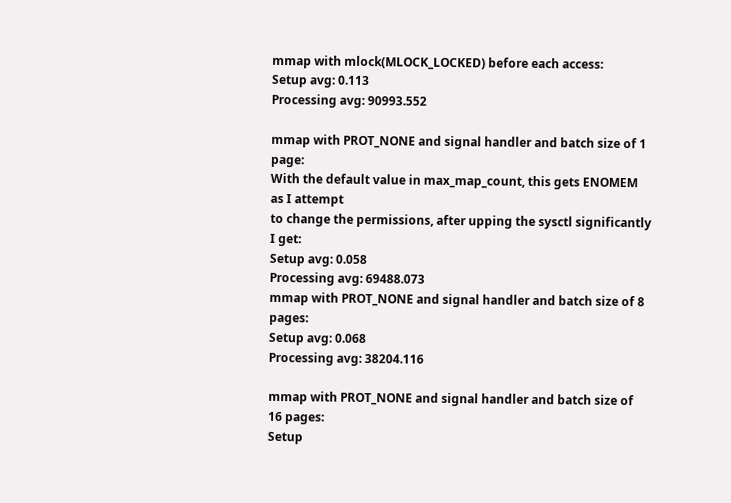mmap with mlock(MLOCK_LOCKED) before each access:
Setup avg: 0.113
Processing avg: 90993.552

mmap with PROT_NONE and signal handler and batch size of 1 page:
With the default value in max_map_count, this gets ENOMEM as I attempt
to change the permissions, after upping the sysctl significantly I get:
Setup avg: 0.058
Processing avg: 69488.073
mmap with PROT_NONE and signal handler and batch size of 8 pages:
Setup avg: 0.068
Processing avg: 38204.116

mmap with PROT_NONE and signal handler and batch size of 16 pages:
Setup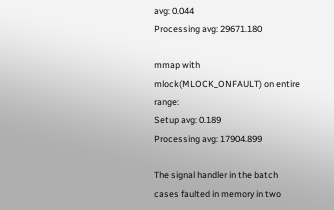avg: 0.044
Processing avg: 29671.180

mmap with mlock(MLOCK_ONFAULT) on entire range:
Setup avg: 0.189
Processing avg: 17904.899

The signal handler in the batch cases faulted in memory in two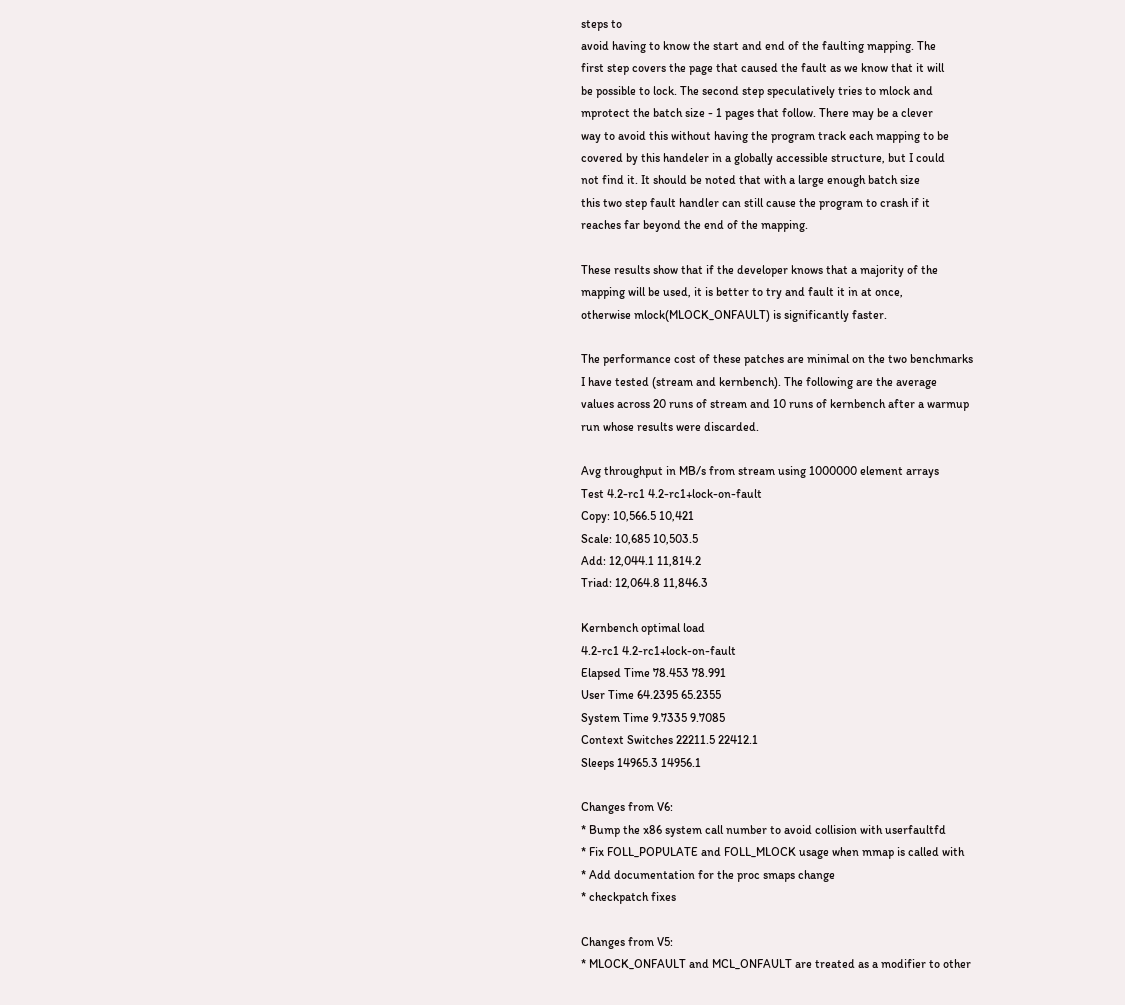steps to
avoid having to know the start and end of the faulting mapping. The
first step covers the page that caused the fault as we know that it will
be possible to lock. The second step speculatively tries to mlock and
mprotect the batch size - 1 pages that follow. There may be a clever
way to avoid this without having the program track each mapping to be
covered by this handeler in a globally accessible structure, but I could
not find it. It should be noted that with a large enough batch size
this two step fault handler can still cause the program to crash if it
reaches far beyond the end of the mapping.

These results show that if the developer knows that a majority of the
mapping will be used, it is better to try and fault it in at once,
otherwise mlock(MLOCK_ONFAULT) is significantly faster.

The performance cost of these patches are minimal on the two benchmarks
I have tested (stream and kernbench). The following are the average
values across 20 runs of stream and 10 runs of kernbench after a warmup
run whose results were discarded.

Avg throughput in MB/s from stream using 1000000 element arrays
Test 4.2-rc1 4.2-rc1+lock-on-fault
Copy: 10,566.5 10,421
Scale: 10,685 10,503.5
Add: 12,044.1 11,814.2
Triad: 12,064.8 11,846.3

Kernbench optimal load
4.2-rc1 4.2-rc1+lock-on-fault
Elapsed Time 78.453 78.991
User Time 64.2395 65.2355
System Time 9.7335 9.7085
Context Switches 22211.5 22412.1
Sleeps 14965.3 14956.1

Changes from V6:
* Bump the x86 system call number to avoid collision with userfaultfd
* Fix FOLL_POPULATE and FOLL_MLOCK usage when mmap is called with
* Add documentation for the proc smaps change
* checkpatch fixes

Changes from V5:
* MLOCK_ONFAULT and MCL_ONFAULT are treated as a modifier to other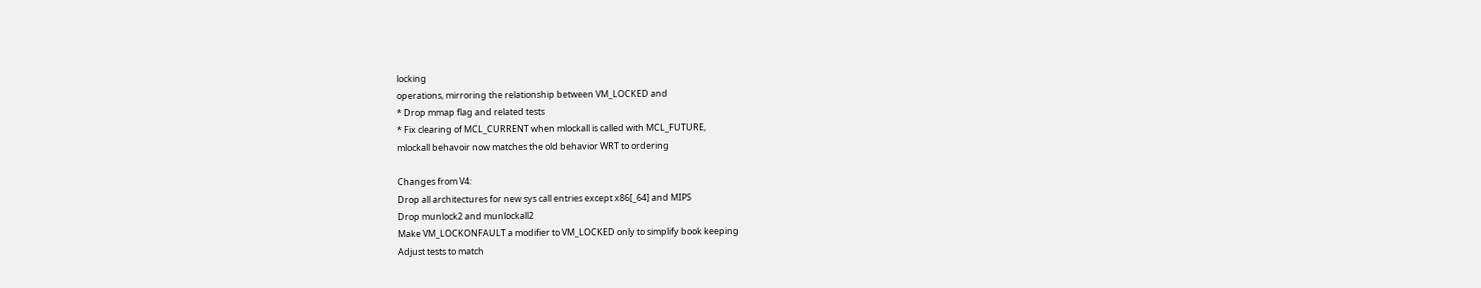locking
operations, mirroring the relationship between VM_LOCKED and
* Drop mmap flag and related tests
* Fix clearing of MCL_CURRENT when mlockall is called with MCL_FUTURE,
mlockall behavoir now matches the old behavior WRT to ordering

Changes from V4:
Drop all architectures for new sys call entries except x86[_64] and MIPS
Drop munlock2 and munlockall2
Make VM_LOCKONFAULT a modifier to VM_LOCKED only to simplify book keeping
Adjust tests to match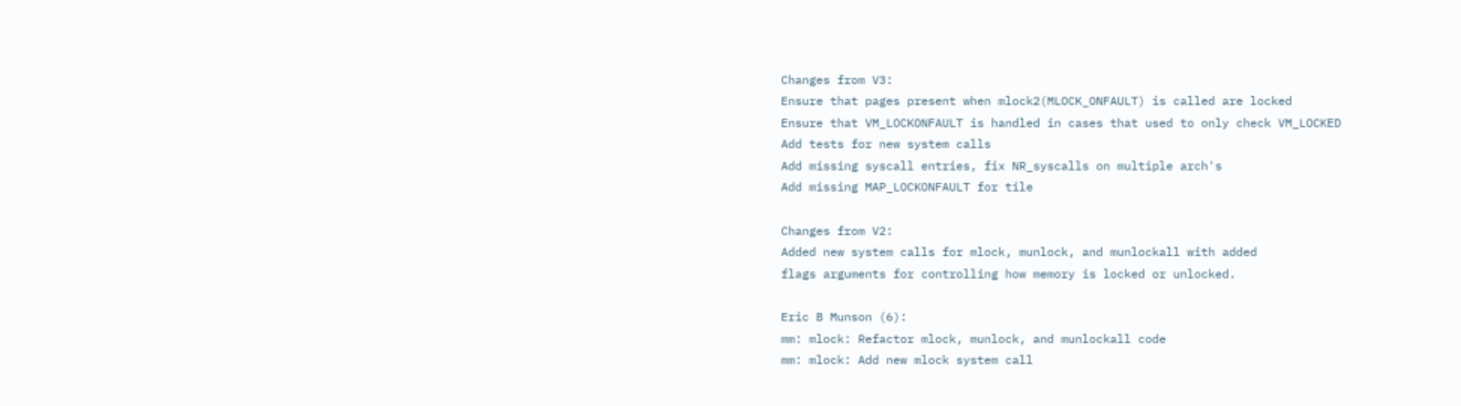Changes from V3:
Ensure that pages present when mlock2(MLOCK_ONFAULT) is called are locked
Ensure that VM_LOCKONFAULT is handled in cases that used to only check VM_LOCKED
Add tests for new system calls
Add missing syscall entries, fix NR_syscalls on multiple arch's
Add missing MAP_LOCKONFAULT for tile

Changes from V2:
Added new system calls for mlock, munlock, and munlockall with added
flags arguments for controlling how memory is locked or unlocked.

Eric B Munson (6):
mm: mlock: Refactor mlock, munlock, and munlockall code
mm: mlock: Add new mlock system call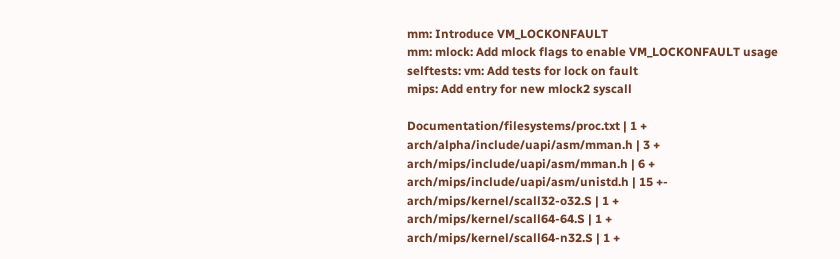mm: Introduce VM_LOCKONFAULT
mm: mlock: Add mlock flags to enable VM_LOCKONFAULT usage
selftests: vm: Add tests for lock on fault
mips: Add entry for new mlock2 syscall

Documentation/filesystems/proc.txt | 1 +
arch/alpha/include/uapi/asm/mman.h | 3 +
arch/mips/include/uapi/asm/mman.h | 6 +
arch/mips/include/uapi/asm/unistd.h | 15 +-
arch/mips/kernel/scall32-o32.S | 1 +
arch/mips/kernel/scall64-64.S | 1 +
arch/mips/kernel/scall64-n32.S | 1 +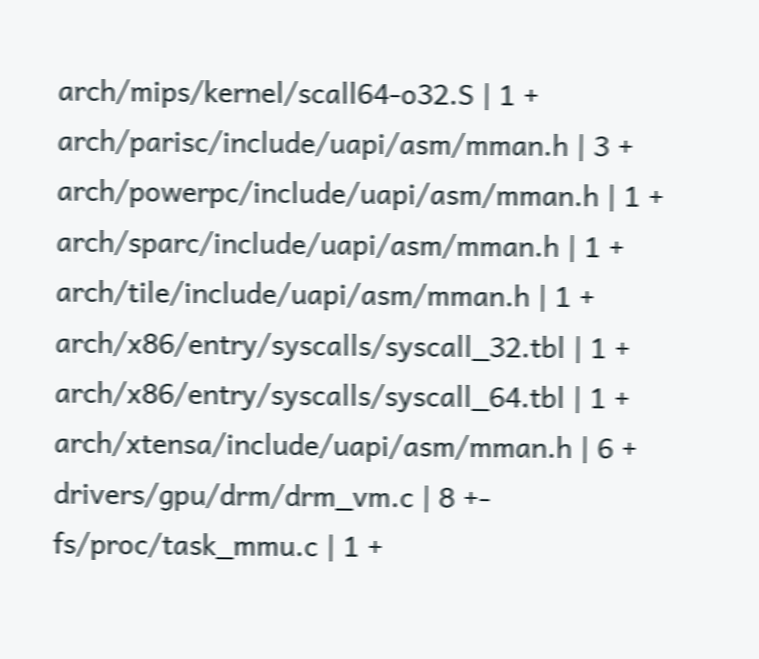arch/mips/kernel/scall64-o32.S | 1 +
arch/parisc/include/uapi/asm/mman.h | 3 +
arch/powerpc/include/uapi/asm/mman.h | 1 +
arch/sparc/include/uapi/asm/mman.h | 1 +
arch/tile/include/uapi/asm/mman.h | 1 +
arch/x86/entry/syscalls/syscall_32.tbl | 1 +
arch/x86/entry/syscalls/syscall_64.tbl | 1 +
arch/xtensa/include/uapi/asm/mman.h | 6 +
drivers/gpu/drm/drm_vm.c | 8 +-
fs/proc/task_mmu.c | 1 +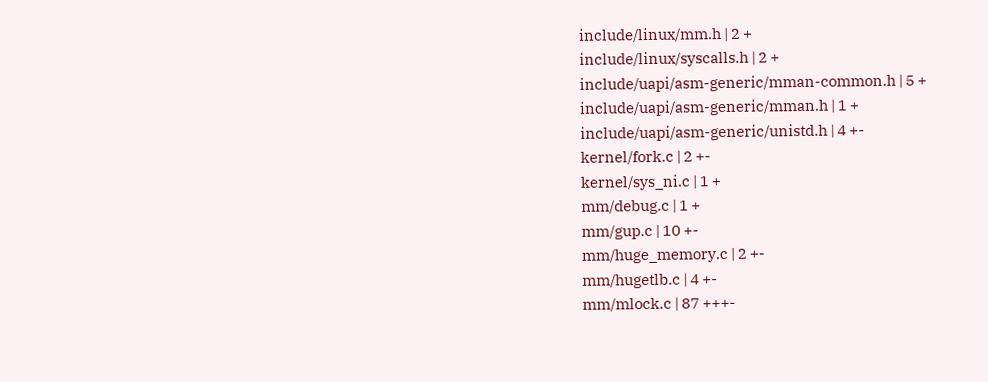include/linux/mm.h | 2 +
include/linux/syscalls.h | 2 +
include/uapi/asm-generic/mman-common.h | 5 +
include/uapi/asm-generic/mman.h | 1 +
include/uapi/asm-generic/unistd.h | 4 +-
kernel/fork.c | 2 +-
kernel/sys_ni.c | 1 +
mm/debug.c | 1 +
mm/gup.c | 10 +-
mm/huge_memory.c | 2 +-
mm/hugetlb.c | 4 +-
mm/mlock.c | 87 +++-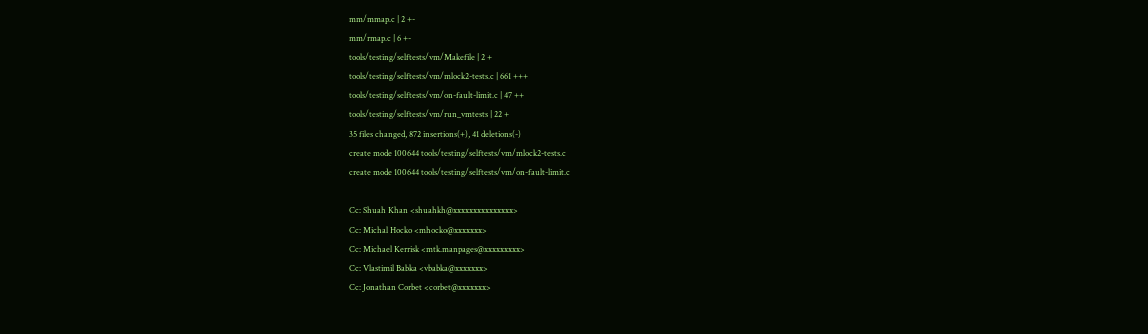mm/mmap.c | 2 +-
mm/rmap.c | 6 +-
tools/testing/selftests/vm/Makefile | 2 +
tools/testing/selftests/vm/mlock2-tests.c | 661 +++
tools/testing/selftests/vm/on-fault-limit.c | 47 ++
tools/testing/selftests/vm/run_vmtests | 22 +
35 files changed, 872 insertions(+), 41 deletions(-)
create mode 100644 tools/testing/selftests/vm/mlock2-tests.c
create mode 100644 tools/testing/selftests/vm/on-fault-limit.c

Cc: Shuah Khan <shuahkh@xxxxxxxxxxxxxxx>
Cc: Michal Hocko <mhocko@xxxxxxx>
Cc: Michael Kerrisk <mtk.manpages@xxxxxxxxx>
Cc: Vlastimil Babka <vbabka@xxxxxxx>
Cc: Jonathan Corbet <corbet@xxxxxxx>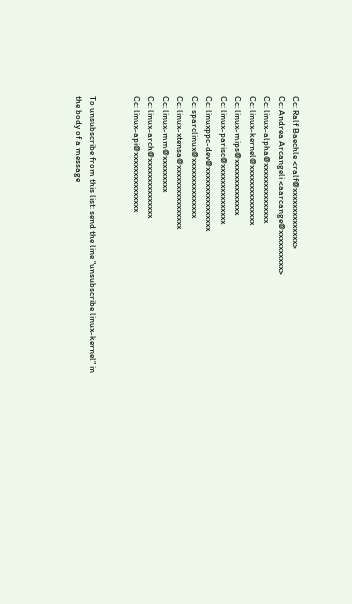Cc: Ralf Baechle <ralf@xxxxxxxxxxxxxx>
Cc: Andrea Arcangeli <aarcange@xxxxxxxxxx>
Cc: linux-alpha@xxxxxxxxxxxxxxx
Cc: linux-kernel@xxxxxxxxxxxxxxx
Cc: linux-mips@xxxxxxxxxxxxxx
Cc: linux-parisc@xxxxxxxxxxxxxxx
Cc: linuxppc-dev@xxxxxxxxxxxxxxxx
Cc: sparclinux@xxxxxxxxxxxxxxx
Cc: linux-xtensa@xxxxxxxxxxxxxxxx
Cc: linux-mm@xxxxxxxxx
Cc: linux-arch@xxxxxxxxxxxxxxx
Cc: linux-api@xxxxxxxxxxxxxxx


To unsubscribe from this list: send the line "unsubscribe linux-kernel" in
the body of a message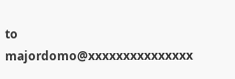to majordomo@xxxxxxxxxxxxxxx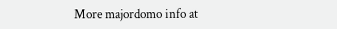More majordomo info at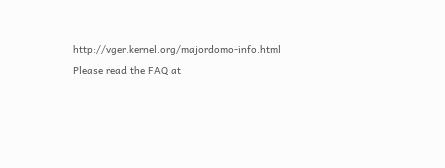http://vger.kernel.org/majordomo-info.html
Please read the FAQ at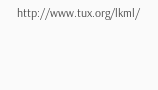http://www.tux.org/lkml/